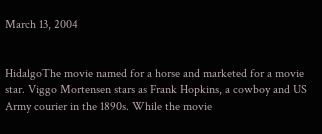March 13, 2004


HidalgoThe movie named for a horse and marketed for a movie star. Viggo Mortensen stars as Frank Hopkins, a cowboy and US Army courier in the 1890s. While the movie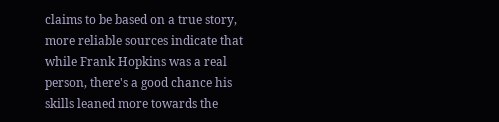claims to be based on a true story, more reliable sources indicate that while Frank Hopkins was a real person, there's a good chance his skills leaned more towards the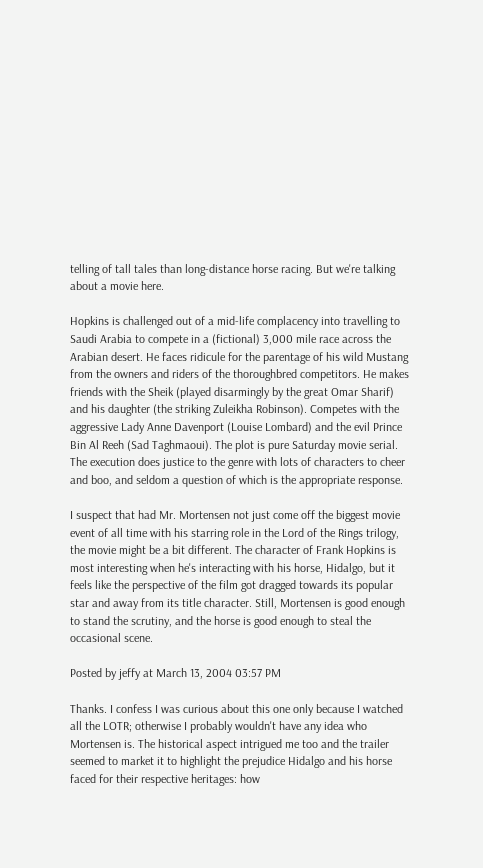telling of tall tales than long-distance horse racing. But we're talking about a movie here.

Hopkins is challenged out of a mid-life complacency into travelling to Saudi Arabia to compete in a (fictional) 3,000 mile race across the Arabian desert. He faces ridicule for the parentage of his wild Mustang from the owners and riders of the thoroughbred competitors. He makes friends with the Sheik (played disarmingly by the great Omar Sharif) and his daughter (the striking Zuleikha Robinson). Competes with the aggressive Lady Anne Davenport (Louise Lombard) and the evil Prince Bin Al Reeh (Sad Taghmaoui). The plot is pure Saturday movie serial. The execution does justice to the genre with lots of characters to cheer and boo, and seldom a question of which is the appropriate response.

I suspect that had Mr. Mortensen not just come off the biggest movie event of all time with his starring role in the Lord of the Rings trilogy, the movie might be a bit different. The character of Frank Hopkins is most interesting when he's interacting with his horse, Hidalgo, but it feels like the perspective of the film got dragged towards its popular star and away from its title character. Still, Mortensen is good enough to stand the scrutiny, and the horse is good enough to steal the occasional scene.

Posted by jeffy at March 13, 2004 03:57 PM

Thanks. I confess I was curious about this one only because I watched all the LOTR; otherwise I probably wouldn't have any idea who Mortensen is. The historical aspect intrigued me too and the trailer seemed to market it to highlight the prejudice Hidalgo and his horse faced for their respective heritages: how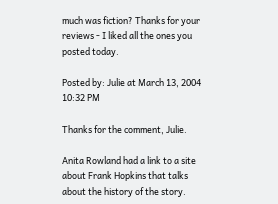much was fiction? Thanks for your reviews - I liked all the ones you posted today.

Posted by: Julie at March 13, 2004 10:32 PM

Thanks for the comment, Julie.

Anita Rowland had a link to a site about Frank Hopkins that talks about the history of the story.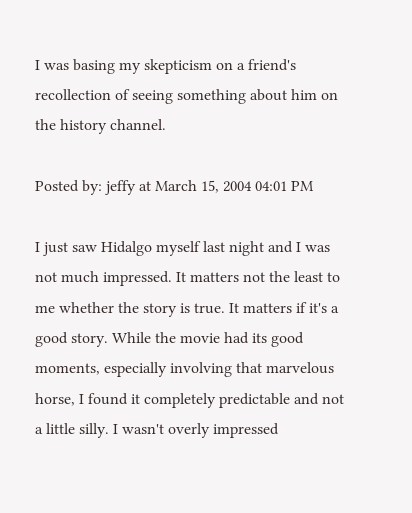I was basing my skepticism on a friend's recollection of seeing something about him on the history channel.

Posted by: jeffy at March 15, 2004 04:01 PM

I just saw Hidalgo myself last night and I was not much impressed. It matters not the least to me whether the story is true. It matters if it's a good story. While the movie had its good moments, especially involving that marvelous horse, I found it completely predictable and not a little silly. I wasn't overly impressed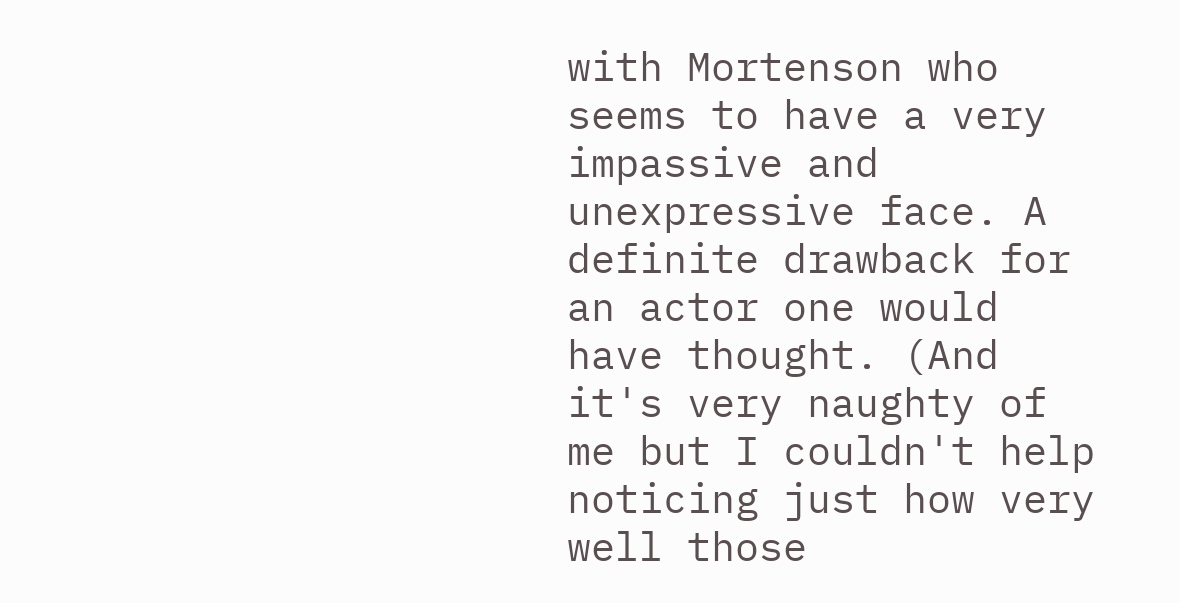with Mortenson who seems to have a very impassive and unexpressive face. A definite drawback for an actor one would have thought. (And it's very naughty of me but I couldn't help noticing just how very well those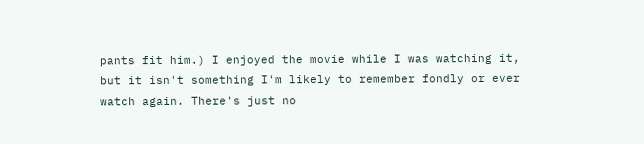pants fit him.) I enjoyed the movie while I was watching it, but it isn't something I'm likely to remember fondly or ever watch again. There's just no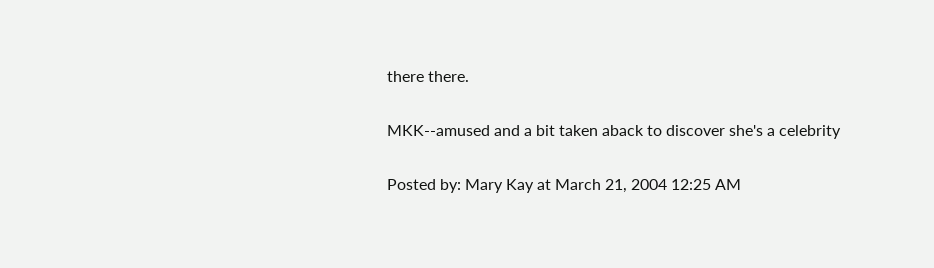there there.

MKK--amused and a bit taken aback to discover she's a celebrity

Posted by: Mary Kay at March 21, 2004 12:25 AM